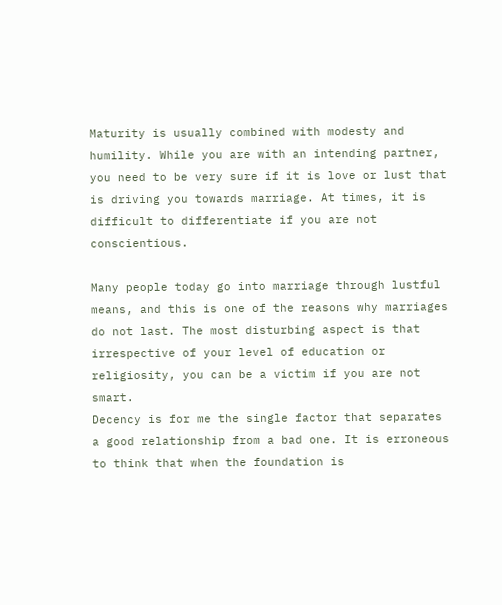Maturity is usually combined with modesty and humility. While you are with an intending partner, you need to be very sure if it is love or lust that is driving you towards marriage. At times, it is difficult to differentiate if you are not conscientious.

Many people today go into marriage through lustful means, and this is one of the reasons why marriages do not last. The most disturbing aspect is that irrespective of your level of education or religiosity, you can be a victim if you are not smart.
Decency is for me the single factor that separates a good relationship from a bad one. It is erroneous to think that when the foundation is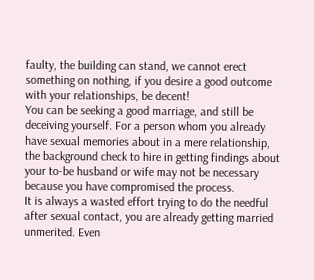faulty, the building can stand, we cannot erect something on nothing, if you desire a good outcome with your relationships, be decent!
You can be seeking a good marriage, and still be deceiving yourself. For a person whom you already have sexual memories about in a mere relationship, the background check to hire in getting findings about your to-be husband or wife may not be necessary because you have compromised the process.
It is always a wasted effort trying to do the needful after sexual contact, you are already getting married unmerited. Even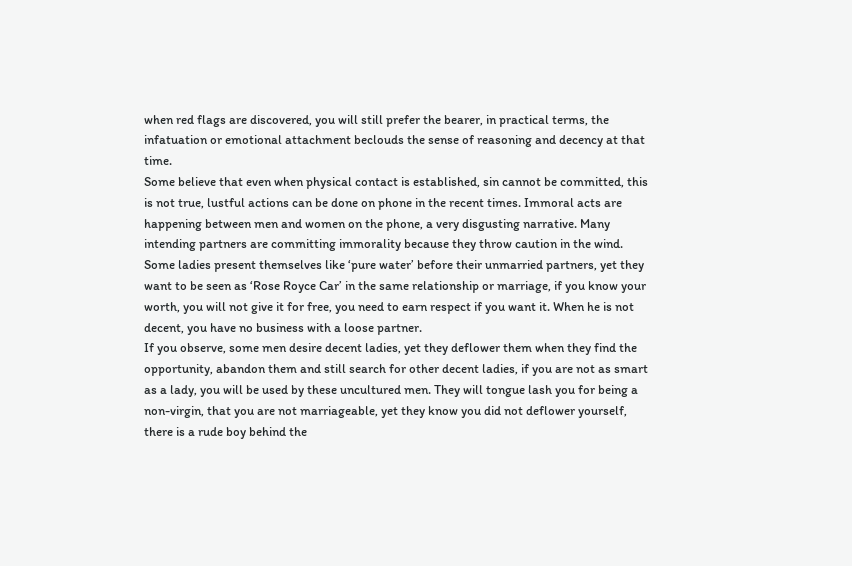when red flags are discovered, you will still prefer the bearer, in practical terms, the infatuation or emotional attachment beclouds the sense of reasoning and decency at that time.
Some believe that even when physical contact is established, sin cannot be committed, this is not true, lustful actions can be done on phone in the recent times. Immoral acts are happening between men and women on the phone, a very disgusting narrative. Many intending partners are committing immorality because they throw caution in the wind.
Some ladies present themselves like ‘pure water’ before their unmarried partners, yet they want to be seen as ‘Rose Royce Car’ in the same relationship or marriage, if you know your worth, you will not give it for free, you need to earn respect if you want it. When he is not decent, you have no business with a loose partner.
If you observe, some men desire decent ladies, yet they deflower them when they find the opportunity, abandon them and still search for other decent ladies, if you are not as smart as a lady, you will be used by these uncultured men. They will tongue lash you for being a non-virgin, that you are not marriageable, yet they know you did not deflower yourself, there is a rude boy behind the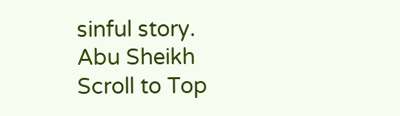sinful story.
Abu Sheikh
Scroll to Top